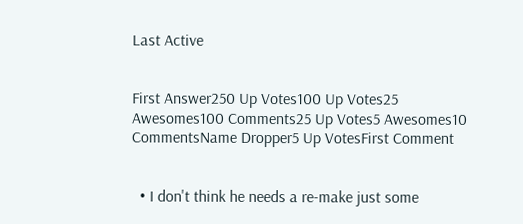Last Active


First Answer250 Up Votes100 Up Votes25 Awesomes100 Comments25 Up Votes5 Awesomes10 CommentsName Dropper5 Up VotesFirst Comment


  • I don't think he needs a re-make just some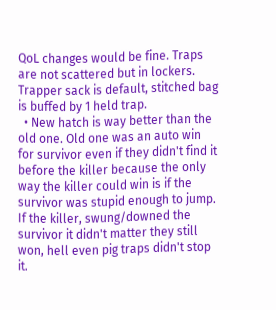QoL changes would be fine. Traps are not scattered but in lockers. Trapper sack is default, stitched bag is buffed by 1 held trap.
  • New hatch is way better than the old one. Old one was an auto win for survivor even if they didn't find it before the killer because the only way the killer could win is if the survivor was stupid enough to jump. If the killer, swung/downed the survivor it didn't matter they still won, hell even pig traps didn't stop it.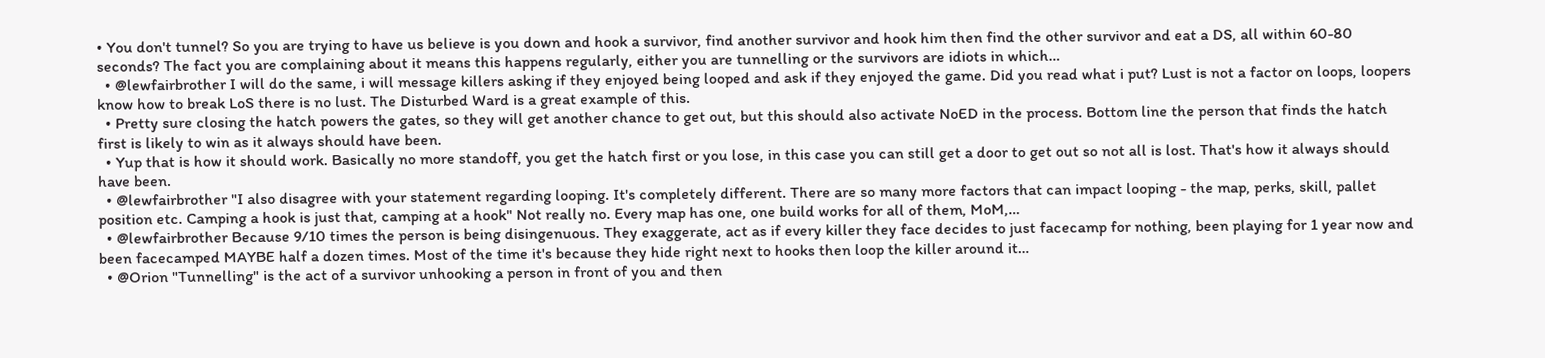• You don't tunnel? So you are trying to have us believe is you down and hook a survivor, find another survivor and hook him then find the other survivor and eat a DS, all within 60-80 seconds? The fact you are complaining about it means this happens regularly, either you are tunnelling or the survivors are idiots in which…
  • @lewfairbrother I will do the same, i will message killers asking if they enjoyed being looped and ask if they enjoyed the game. Did you read what i put? Lust is not a factor on loops, loopers know how to break LoS there is no lust. The Disturbed Ward is a great example of this.
  • Pretty sure closing the hatch powers the gates, so they will get another chance to get out, but this should also activate NoED in the process. Bottom line the person that finds the hatch first is likely to win as it always should have been.
  • Yup that is how it should work. Basically no more standoff, you get the hatch first or you lose, in this case you can still get a door to get out so not all is lost. That's how it always should have been.
  • @lewfairbrother "I also disagree with your statement regarding looping. It's completely different. There are so many more factors that can impact looping - the map, perks, skill, pallet position etc. Camping a hook is just that, camping at a hook" Not really no. Every map has one, one build works for all of them, MoM,…
  • @lewfairbrother Because 9/10 times the person is being disingenuous. They exaggerate, act as if every killer they face decides to just facecamp for nothing, been playing for 1 year now and been facecamped MAYBE half a dozen times. Most of the time it's because they hide right next to hooks then loop the killer around it…
  • @Orion "Tunnelling" is the act of a survivor unhooking a person in front of you and then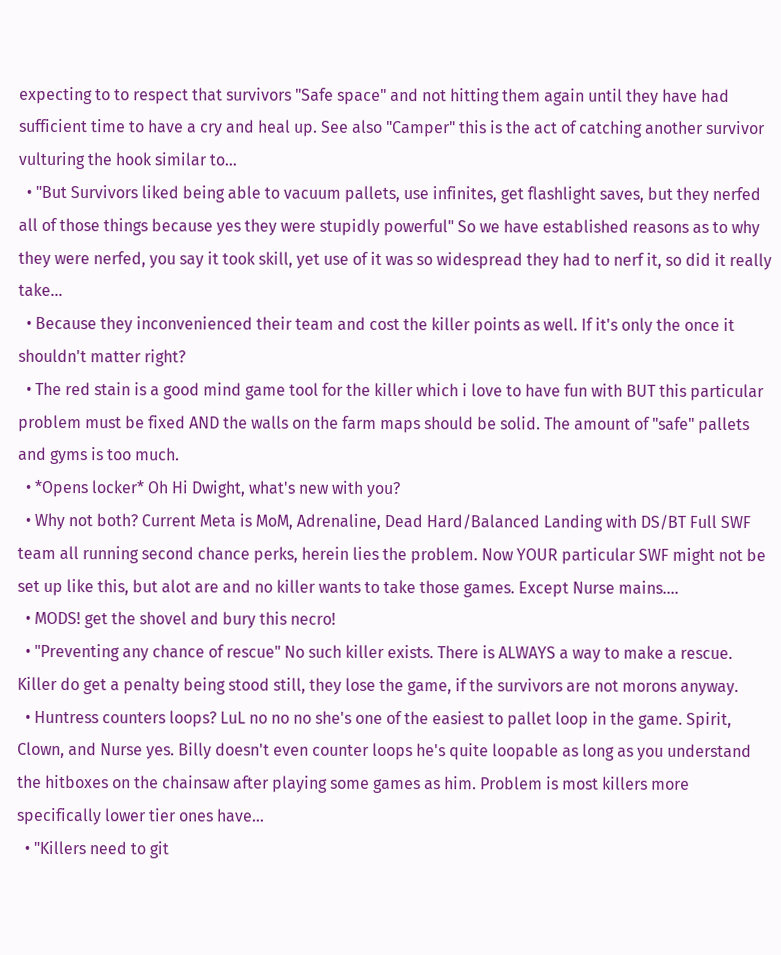expecting to to respect that survivors "Safe space" and not hitting them again until they have had sufficient time to have a cry and heal up. See also "Camper" this is the act of catching another survivor vulturing the hook similar to…
  • "But Survivors liked being able to vacuum pallets, use infinites, get flashlight saves, but they nerfed all of those things because yes they were stupidly powerful" So we have established reasons as to why they were nerfed, you say it took skill, yet use of it was so widespread they had to nerf it, so did it really take…
  • Because they inconvenienced their team and cost the killer points as well. If it's only the once it shouldn't matter right?
  • The red stain is a good mind game tool for the killer which i love to have fun with BUT this particular problem must be fixed AND the walls on the farm maps should be solid. The amount of "safe" pallets and gyms is too much.
  • *Opens locker* Oh Hi Dwight, what's new with you?
  • Why not both? Current Meta is MoM, Adrenaline, Dead Hard/Balanced Landing with DS/BT Full SWF team all running second chance perks, herein lies the problem. Now YOUR particular SWF might not be set up like this, but alot are and no killer wants to take those games. Except Nurse mains....
  • MODS! get the shovel and bury this necro!
  • "Preventing any chance of rescue" No such killer exists. There is ALWAYS a way to make a rescue. Killer do get a penalty being stood still, they lose the game, if the survivors are not morons anyway.
  • Huntress counters loops? LuL no no no she's one of the easiest to pallet loop in the game. Spirit, Clown, and Nurse yes. Billy doesn't even counter loops he's quite loopable as long as you understand the hitboxes on the chainsaw after playing some games as him. Problem is most killers more specifically lower tier ones have…
  • "Killers need to git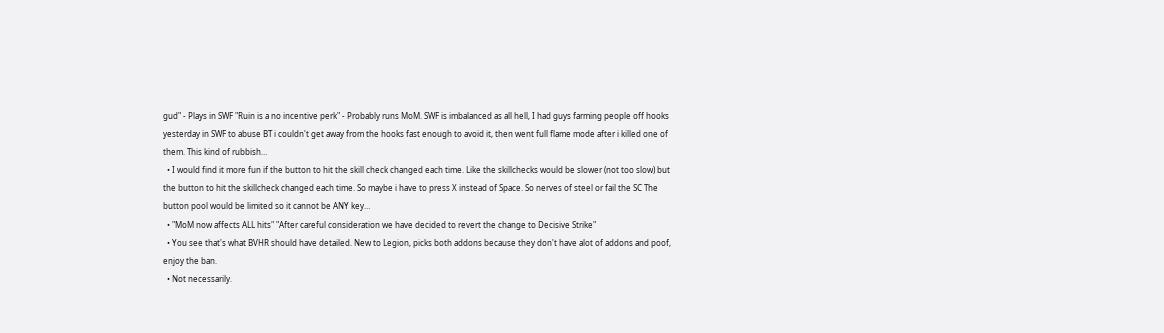gud" - Plays in SWF "Ruin is a no incentive perk" - Probably runs MoM. SWF is imbalanced as all hell, I had guys farming people off hooks yesterday in SWF to abuse BT i couldn't get away from the hooks fast enough to avoid it, then went full flame mode after i killed one of them. This kind of rubbish…
  • I would find it more fun if the button to hit the skill check changed each time. Like the skillchecks would be slower (not too slow) but the button to hit the skillcheck changed each time. So maybe i have to press X instead of Space. So nerves of steel or fail the SC The button pool would be limited so it cannot be ANY key…
  • "MoM now affects ALL hits" "After careful consideration we have decided to revert the change to Decisive Strike"
  • You see that's what BVHR should have detailed. New to Legion, picks both addons because they don't have alot of addons and poof, enjoy the ban.
  • Not necessarily.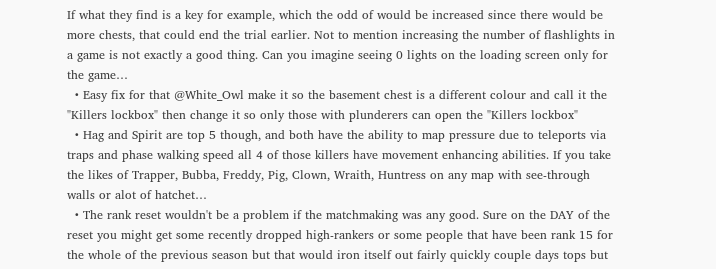If what they find is a key for example, which the odd of would be increased since there would be more chests, that could end the trial earlier. Not to mention increasing the number of flashlights in a game is not exactly a good thing. Can you imagine seeing 0 lights on the loading screen only for the game…
  • Easy fix for that @White_Owl make it so the basement chest is a different colour and call it the "Killers lockbox" then change it so only those with plunderers can open the "Killers lockbox"
  • Hag and Spirit are top 5 though, and both have the ability to map pressure due to teleports via traps and phase walking speed all 4 of those killers have movement enhancing abilities. If you take the likes of Trapper, Bubba, Freddy, Pig, Clown, Wraith, Huntress on any map with see-through walls or alot of hatchet…
  • The rank reset wouldn't be a problem if the matchmaking was any good. Sure on the DAY of the reset you might get some recently dropped high-rankers or some people that have been rank 15 for the whole of the previous season but that would iron itself out fairly quickly couple days tops but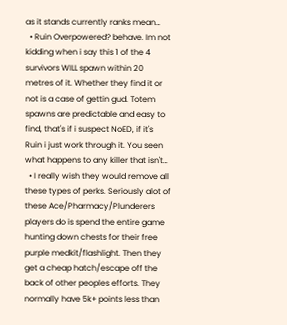as it stands currently ranks mean…
  • Ruin Overpowered? behave. Im not kidding when i say this 1 of the 4 survivors WILL spawn within 20 metres of it. Whether they find it or not is a case of gettin gud. Totem spawns are predictable and easy to find, that's if i suspect NoED, if it's Ruin i just work through it. You seen what happens to any killer that isn't…
  • I really wish they would remove all these types of perks. Seriously alot of these Ace/Pharmacy/Plunderers players do is spend the entire game hunting down chests for their free purple medkit/flashlight. Then they get a cheap hatch/escape off the back of other peoples efforts. They normally have 5k+ points less than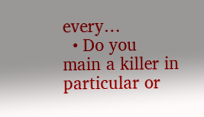every…
  • Do you main a killer in particular or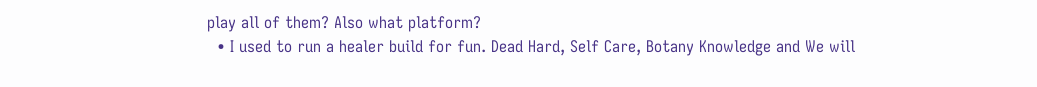play all of them? Also what platform?
  • I used to run a healer build for fun. Dead Hard, Self Care, Botany Knowledge and We will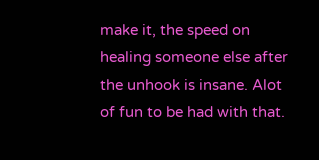make it, the speed on healing someone else after the unhook is insane. Alot of fun to be had with that.